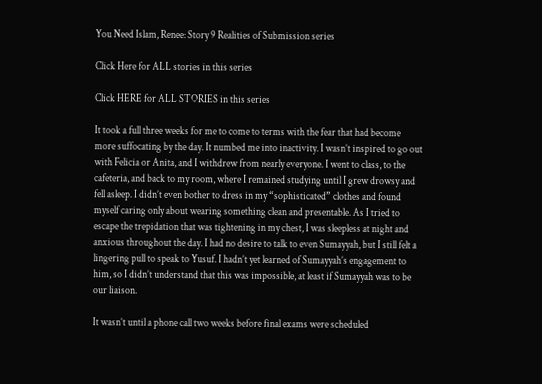You Need Islam, Renee: Story 9 Realities of Submission series

Click Here for ALL stories in this series

Click HERE for ALL STORIES in this series

It took a full three weeks for me to come to terms with the fear that had become more suffocating by the day. It numbed me into inactivity. I wasn’t inspired to go out with Felicia or Anita, and I withdrew from nearly everyone. I went to class, to the cafeteria, and back to my room, where I remained studying until I grew drowsy and fell asleep. I didn’t even bother to dress in my “sophisticated” clothes and found myself caring only about wearing something clean and presentable. As I tried to escape the trepidation that was tightening in my chest, I was sleepless at night and anxious throughout the day. I had no desire to talk to even Sumayyah, but I still felt a lingering pull to speak to Yusuf. I hadn’t yet learned of Sumayyah’s engagement to him, so I didn’t understand that this was impossible, at least if Sumayyah was to be our liaison.

It wasn’t until a phone call two weeks before final exams were scheduled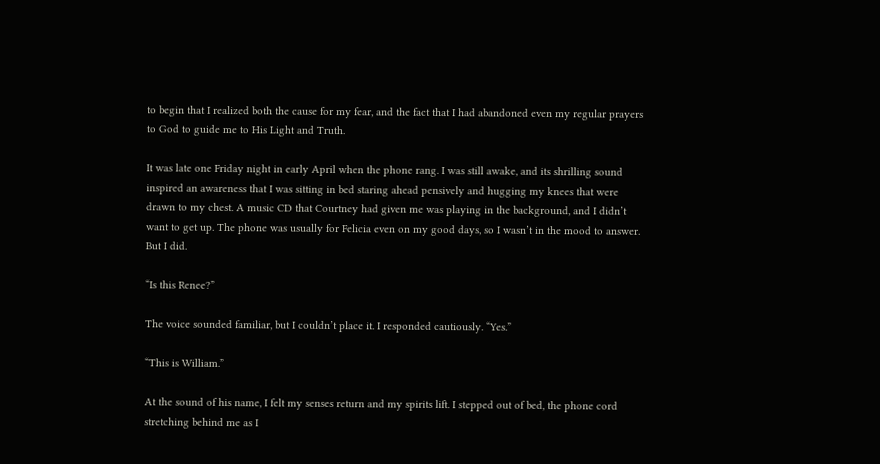to begin that I realized both the cause for my fear, and the fact that I had abandoned even my regular prayers to God to guide me to His Light and Truth.

It was late one Friday night in early April when the phone rang. I was still awake, and its shrilling sound inspired an awareness that I was sitting in bed staring ahead pensively and hugging my knees that were drawn to my chest. A music CD that Courtney had given me was playing in the background, and I didn’t want to get up. The phone was usually for Felicia even on my good days, so I wasn’t in the mood to answer. But I did.

“Is this Renee?”

The voice sounded familiar, but I couldn’t place it. I responded cautiously. “Yes.”

“This is William.”

At the sound of his name, I felt my senses return and my spirits lift. I stepped out of bed, the phone cord stretching behind me as I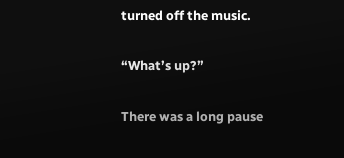turned off the music.

“What’s up?”

There was a long pause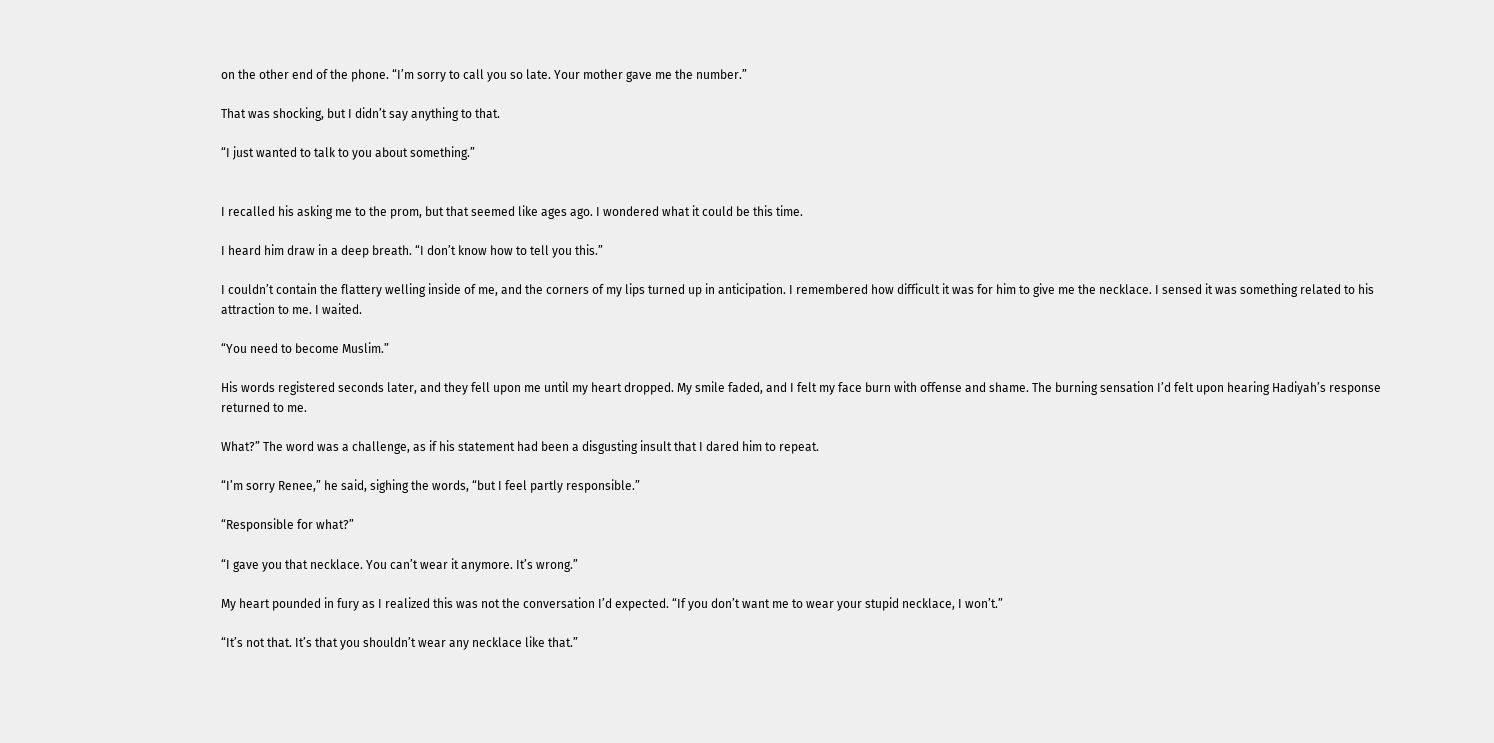on the other end of the phone. “I’m sorry to call you so late. Your mother gave me the number.”

That was shocking, but I didn’t say anything to that.

“I just wanted to talk to you about something.”


I recalled his asking me to the prom, but that seemed like ages ago. I wondered what it could be this time.

I heard him draw in a deep breath. “I don’t know how to tell you this.”

I couldn’t contain the flattery welling inside of me, and the corners of my lips turned up in anticipation. I remembered how difficult it was for him to give me the necklace. I sensed it was something related to his attraction to me. I waited.

“You need to become Muslim.”

His words registered seconds later, and they fell upon me until my heart dropped. My smile faded, and I felt my face burn with offense and shame. The burning sensation I’d felt upon hearing Hadiyah’s response returned to me.

What?” The word was a challenge, as if his statement had been a disgusting insult that I dared him to repeat.

“I’m sorry Renee,” he said, sighing the words, “but I feel partly responsible.”

“Responsible for what?”

“I gave you that necklace. You can’t wear it anymore. It’s wrong.”

My heart pounded in fury as I realized this was not the conversation I’d expected. “If you don’t want me to wear your stupid necklace, I won’t.”

“It’s not that. It’s that you shouldn’t wear any necklace like that.”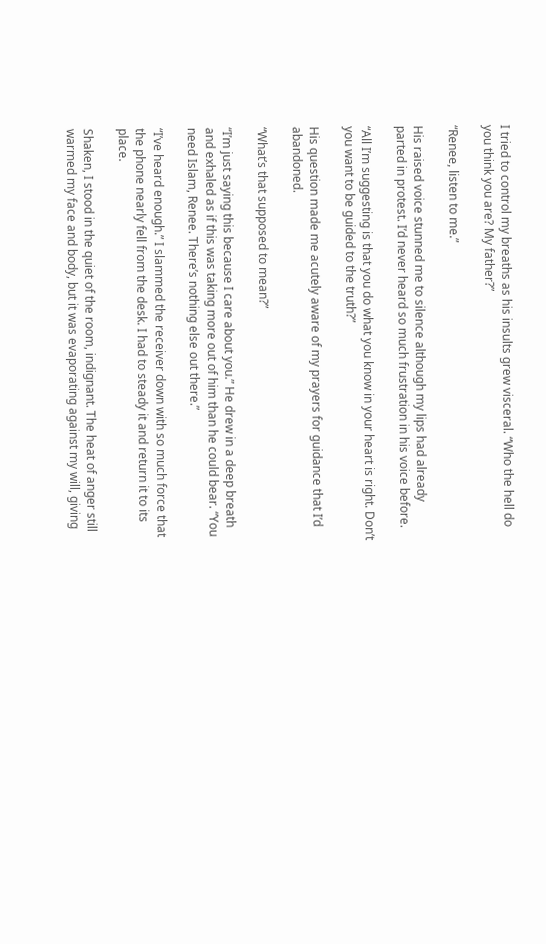I tried to control my breaths as his insults grew visceral. “Who the hell do you think you are? My father?”

“Renee, listen to me.”

His raised voice stunned me to silence although my lips had already parted in protest. I’d never heard so much frustration in his voice before.

“All I’m suggesting is that you do what you know in your heart is right. Don’t you want to be guided to the truth?”

His question made me acutely aware of my prayers for guidance that I’d abandoned.

“What’s that supposed to mean?”

“I’m just saying this because I care about you.” He drew in a deep breath and exhaled as if this was taking more out of him than he could bear. “You need Islam, Renee. There’s nothing else out there.”

“I’ve heard enough.” I slammed the receiver down with so much force that the phone nearly fell from the desk. I had to steady it and return it to its place.

Shaken, I stood in the quiet of the room, indignant. The heat of anger still warmed my face and body, but it was evaporating against my will, giving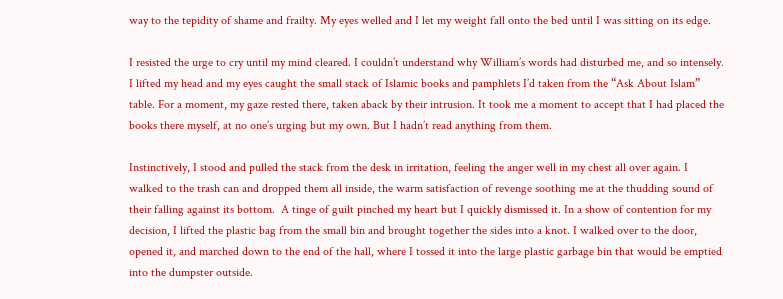way to the tepidity of shame and frailty. My eyes welled and I let my weight fall onto the bed until I was sitting on its edge.

I resisted the urge to cry until my mind cleared. I couldn’t understand why William’s words had disturbed me, and so intensely. I lifted my head and my eyes caught the small stack of Islamic books and pamphlets I’d taken from the “Ask About Islam” table. For a moment, my gaze rested there, taken aback by their intrusion. It took me a moment to accept that I had placed the books there myself, at no one’s urging but my own. But I hadn’t read anything from them.

Instinctively, I stood and pulled the stack from the desk in irritation, feeling the anger well in my chest all over again. I walked to the trash can and dropped them all inside, the warm satisfaction of revenge soothing me at the thudding sound of their falling against its bottom.  A tinge of guilt pinched my heart but I quickly dismissed it. In a show of contention for my decision, I lifted the plastic bag from the small bin and brought together the sides into a knot. I walked over to the door, opened it, and marched down to the end of the hall, where I tossed it into the large plastic garbage bin that would be emptied into the dumpster outside.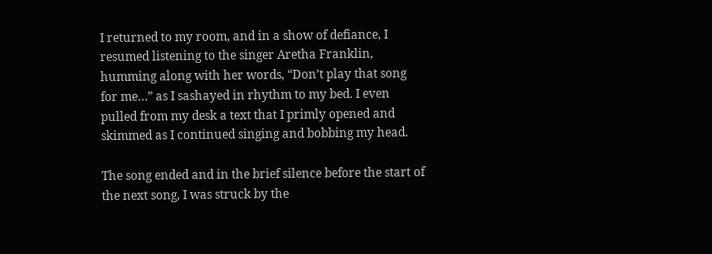I returned to my room, and in a show of defiance, I resumed listening to the singer Aretha Franklin, humming along with her words, “Don’t play that song for me…” as I sashayed in rhythm to my bed. I even pulled from my desk a text that I primly opened and skimmed as I continued singing and bobbing my head.

The song ended and in the brief silence before the start of the next song, I was struck by the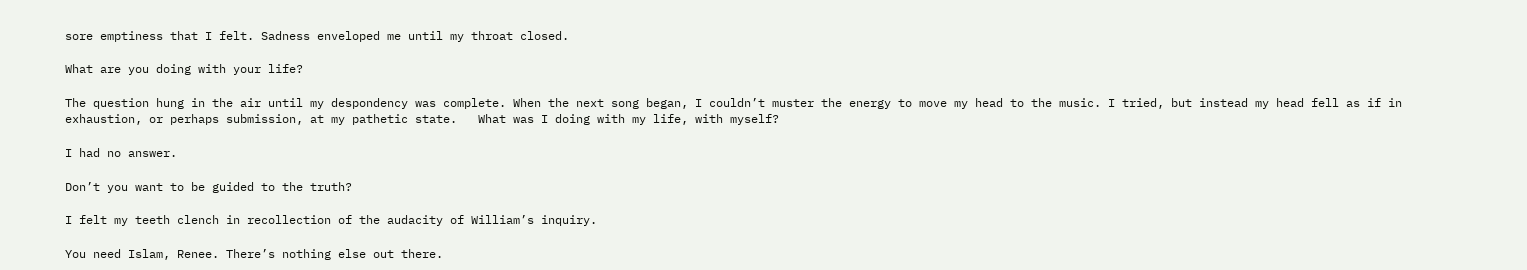sore emptiness that I felt. Sadness enveloped me until my throat closed.

What are you doing with your life?

The question hung in the air until my despondency was complete. When the next song began, I couldn’t muster the energy to move my head to the music. I tried, but instead my head fell as if in exhaustion, or perhaps submission, at my pathetic state.   What was I doing with my life, with myself?

I had no answer.

Don’t you want to be guided to the truth?

I felt my teeth clench in recollection of the audacity of William’s inquiry.

You need Islam, Renee. There’s nothing else out there.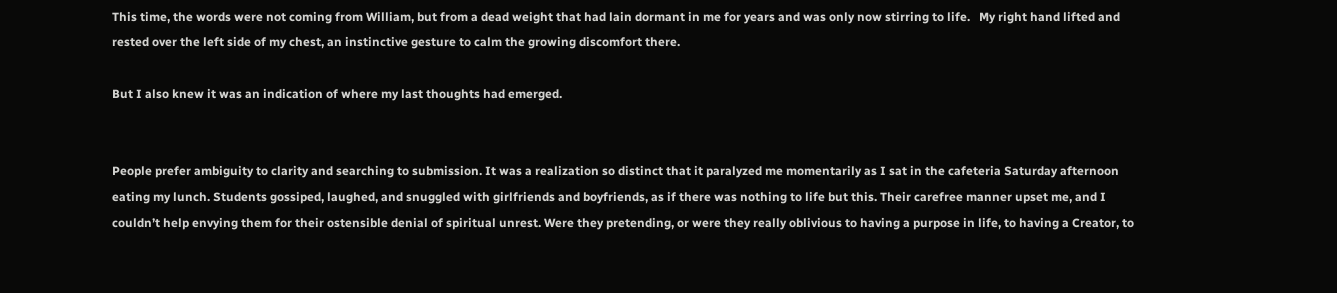This time, the words were not coming from William, but from a dead weight that had lain dormant in me for years and was only now stirring to life.   My right hand lifted and rested over the left side of my chest, an instinctive gesture to calm the growing discomfort there.

But I also knew it was an indication of where my last thoughts had emerged.


People prefer ambiguity to clarity and searching to submission. It was a realization so distinct that it paralyzed me momentarily as I sat in the cafeteria Saturday afternoon eating my lunch. Students gossiped, laughed, and snuggled with girlfriends and boyfriends, as if there was nothing to life but this. Their carefree manner upset me, and I couldn’t help envying them for their ostensible denial of spiritual unrest. Were they pretending, or were they really oblivious to having a purpose in life, to having a Creator, to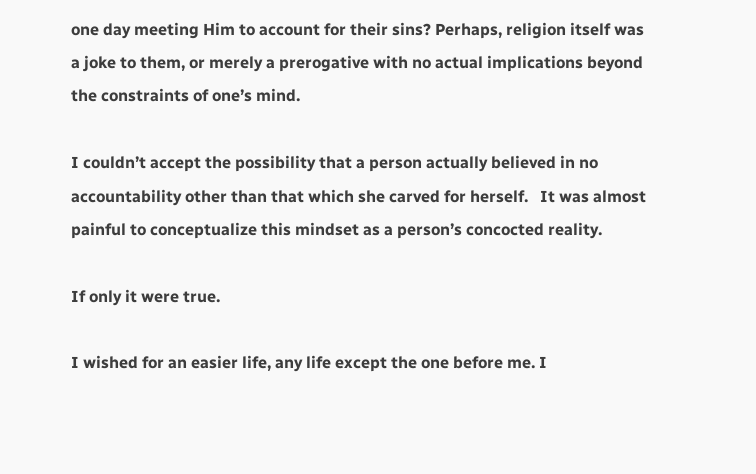one day meeting Him to account for their sins? Perhaps, religion itself was a joke to them, or merely a prerogative with no actual implications beyond the constraints of one’s mind.

I couldn’t accept the possibility that a person actually believed in no accountability other than that which she carved for herself.   It was almost painful to conceptualize this mindset as a person’s concocted reality.

If only it were true.

I wished for an easier life, any life except the one before me. I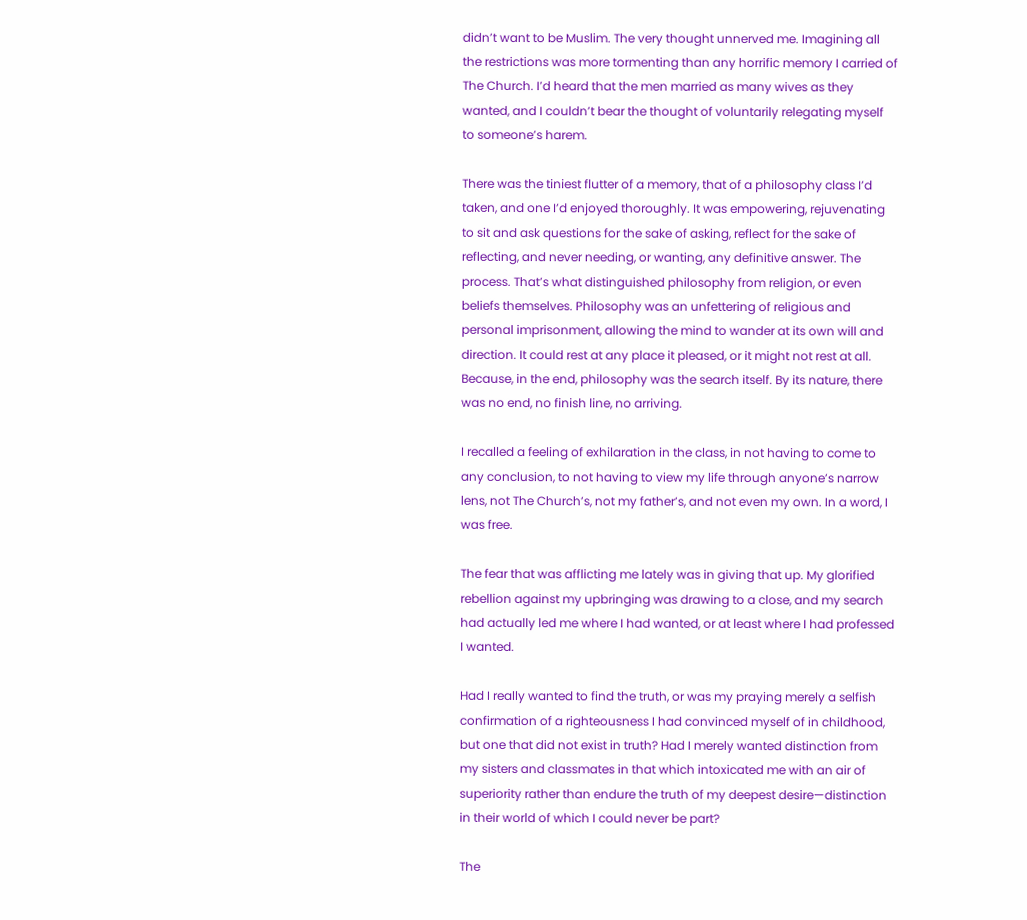didn’t want to be Muslim. The very thought unnerved me. Imagining all the restrictions was more tormenting than any horrific memory I carried of The Church. I’d heard that the men married as many wives as they wanted, and I couldn’t bear the thought of voluntarily relegating myself to someone’s harem.

There was the tiniest flutter of a memory, that of a philosophy class I’d taken, and one I’d enjoyed thoroughly. It was empowering, rejuvenating to sit and ask questions for the sake of asking, reflect for the sake of reflecting, and never needing, or wanting, any definitive answer. The process. That’s what distinguished philosophy from religion, or even beliefs themselves. Philosophy was an unfettering of religious and personal imprisonment, allowing the mind to wander at its own will and direction. It could rest at any place it pleased, or it might not rest at all. Because, in the end, philosophy was the search itself. By its nature, there was no end, no finish line, no arriving.

I recalled a feeling of exhilaration in the class, in not having to come to any conclusion, to not having to view my life through anyone’s narrow lens, not The Church’s, not my father’s, and not even my own. In a word, I was free.

The fear that was afflicting me lately was in giving that up. My glorified rebellion against my upbringing was drawing to a close, and my search had actually led me where I had wanted, or at least where I had professed I wanted.

Had I really wanted to find the truth, or was my praying merely a selfish confirmation of a righteousness I had convinced myself of in childhood, but one that did not exist in truth? Had I merely wanted distinction from my sisters and classmates in that which intoxicated me with an air of superiority rather than endure the truth of my deepest desire—distinction in their world of which I could never be part?

The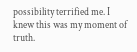possibility terrified me. I knew this was my moment of truth.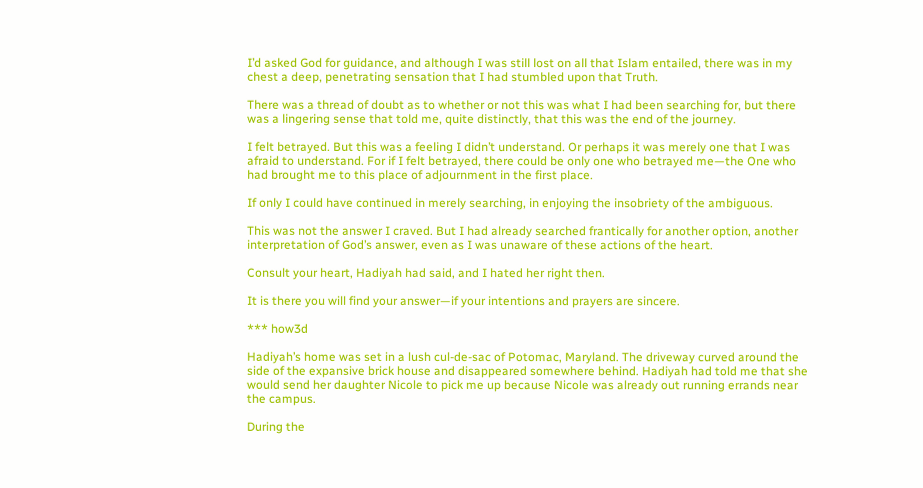I’d asked God for guidance, and although I was still lost on all that Islam entailed, there was in my chest a deep, penetrating sensation that I had stumbled upon that Truth.

There was a thread of doubt as to whether or not this was what I had been searching for, but there was a lingering sense that told me, quite distinctly, that this was the end of the journey.

I felt betrayed. But this was a feeling I didn’t understand. Or perhaps it was merely one that I was afraid to understand. For if I felt betrayed, there could be only one who betrayed me—the One who had brought me to this place of adjournment in the first place.

If only I could have continued in merely searching, in enjoying the insobriety of the ambiguous.

This was not the answer I craved. But I had already searched frantically for another option, another interpretation of God’s answer, even as I was unaware of these actions of the heart.

Consult your heart, Hadiyah had said, and I hated her right then.

It is there you will find your answer—if your intentions and prayers are sincere.

*** how3d

Hadiyah’s home was set in a lush cul-de-sac of Potomac, Maryland. The driveway curved around the side of the expansive brick house and disappeared somewhere behind. Hadiyah had told me that she would send her daughter Nicole to pick me up because Nicole was already out running errands near the campus.

During the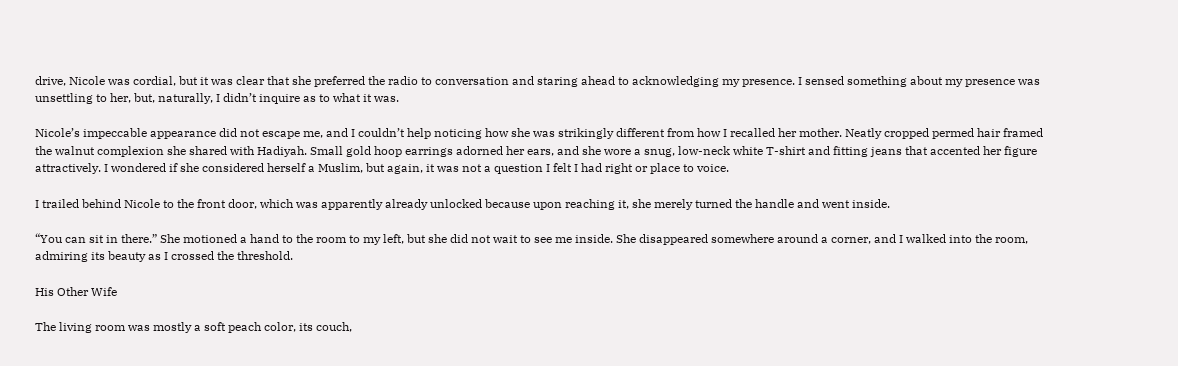drive, Nicole was cordial, but it was clear that she preferred the radio to conversation and staring ahead to acknowledging my presence. I sensed something about my presence was unsettling to her, but, naturally, I didn’t inquire as to what it was.

Nicole’s impeccable appearance did not escape me, and I couldn’t help noticing how she was strikingly different from how I recalled her mother. Neatly cropped permed hair framed the walnut complexion she shared with Hadiyah. Small gold hoop earrings adorned her ears, and she wore a snug, low-neck white T-shirt and fitting jeans that accented her figure attractively. I wondered if she considered herself a Muslim, but again, it was not a question I felt I had right or place to voice.

I trailed behind Nicole to the front door, which was apparently already unlocked because upon reaching it, she merely turned the handle and went inside.

“You can sit in there.” She motioned a hand to the room to my left, but she did not wait to see me inside. She disappeared somewhere around a corner, and I walked into the room, admiring its beauty as I crossed the threshold.

His Other Wife

The living room was mostly a soft peach color, its couch,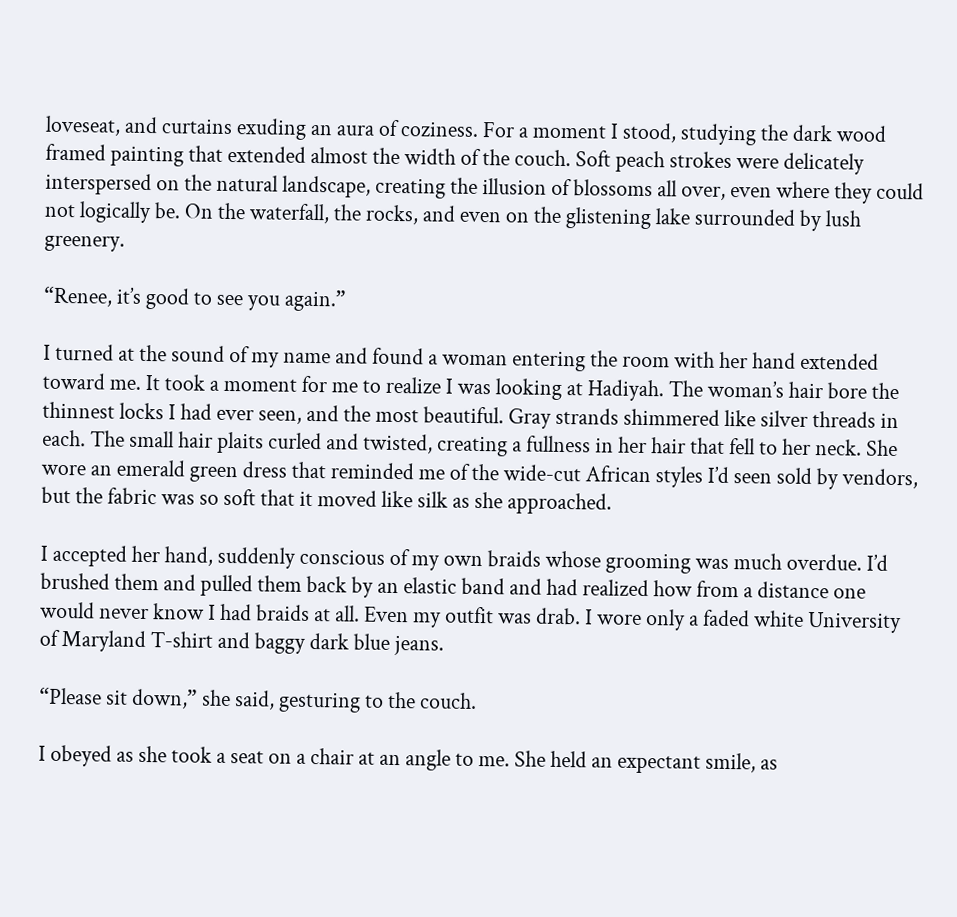loveseat, and curtains exuding an aura of coziness. For a moment I stood, studying the dark wood framed painting that extended almost the width of the couch. Soft peach strokes were delicately interspersed on the natural landscape, creating the illusion of blossoms all over, even where they could not logically be. On the waterfall, the rocks, and even on the glistening lake surrounded by lush greenery.

“Renee, it’s good to see you again.”

I turned at the sound of my name and found a woman entering the room with her hand extended toward me. It took a moment for me to realize I was looking at Hadiyah. The woman’s hair bore the thinnest locks I had ever seen, and the most beautiful. Gray strands shimmered like silver threads in each. The small hair plaits curled and twisted, creating a fullness in her hair that fell to her neck. She wore an emerald green dress that reminded me of the wide-cut African styles I’d seen sold by vendors, but the fabric was so soft that it moved like silk as she approached.

I accepted her hand, suddenly conscious of my own braids whose grooming was much overdue. I’d brushed them and pulled them back by an elastic band and had realized how from a distance one would never know I had braids at all. Even my outfit was drab. I wore only a faded white University of Maryland T-shirt and baggy dark blue jeans.

“Please sit down,” she said, gesturing to the couch.

I obeyed as she took a seat on a chair at an angle to me. She held an expectant smile, as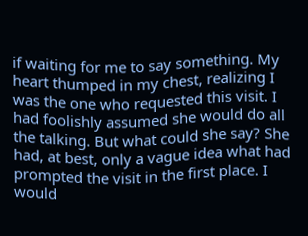if waiting for me to say something. My heart thumped in my chest, realizing I was the one who requested this visit. I had foolishly assumed she would do all the talking. But what could she say? She had, at best, only a vague idea what had prompted the visit in the first place. I would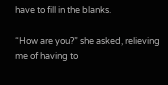have to fill in the blanks.

“How are you?” she asked, relieving me of having to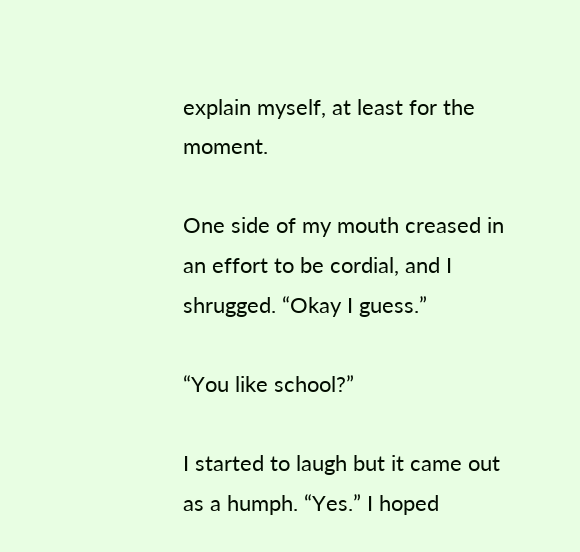explain myself, at least for the moment.

One side of my mouth creased in an effort to be cordial, and I shrugged. “Okay I guess.”

“You like school?”

I started to laugh but it came out as a humph. “Yes.” I hoped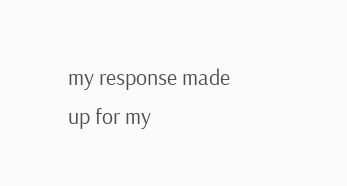my response made up for my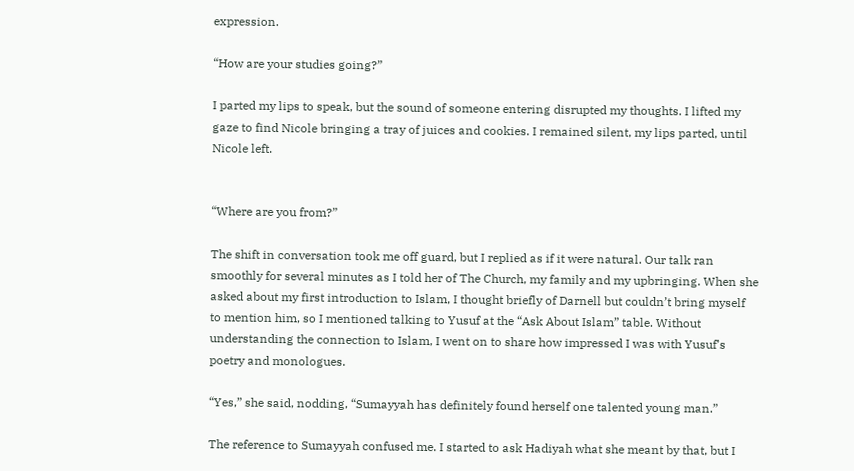expression.

“How are your studies going?”

I parted my lips to speak, but the sound of someone entering disrupted my thoughts. I lifted my gaze to find Nicole bringing a tray of juices and cookies. I remained silent, my lips parted, until Nicole left.


“Where are you from?”

The shift in conversation took me off guard, but I replied as if it were natural. Our talk ran smoothly for several minutes as I told her of The Church, my family and my upbringing. When she asked about my first introduction to Islam, I thought briefly of Darnell but couldn’t bring myself to mention him, so I mentioned talking to Yusuf at the “Ask About Islam” table. Without understanding the connection to Islam, I went on to share how impressed I was with Yusuf’s poetry and monologues.

“Yes,” she said, nodding, “Sumayyah has definitely found herself one talented young man.”

The reference to Sumayyah confused me. I started to ask Hadiyah what she meant by that, but I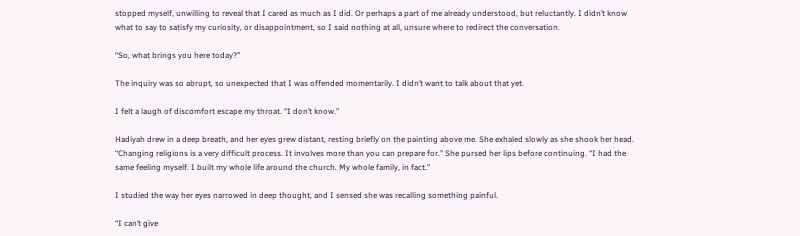stopped myself, unwilling to reveal that I cared as much as I did. Or perhaps a part of me already understood, but reluctantly. I didn’t know what to say to satisfy my curiosity, or disappointment, so I said nothing at all, unsure where to redirect the conversation.

“So, what brings you here today?”

The inquiry was so abrupt, so unexpected that I was offended momentarily. I didn’t want to talk about that yet.

I felt a laugh of discomfort escape my throat. “I don’t know.”

Hadiyah drew in a deep breath, and her eyes grew distant, resting briefly on the painting above me. She exhaled slowly as she shook her head. “Changing religions is a very difficult process. It involves more than you can prepare for.” She pursed her lips before continuing. “I had the same feeling myself. I built my whole life around the church. My whole family, in fact.”

I studied the way her eyes narrowed in deep thought, and I sensed she was recalling something painful.

“I can’t give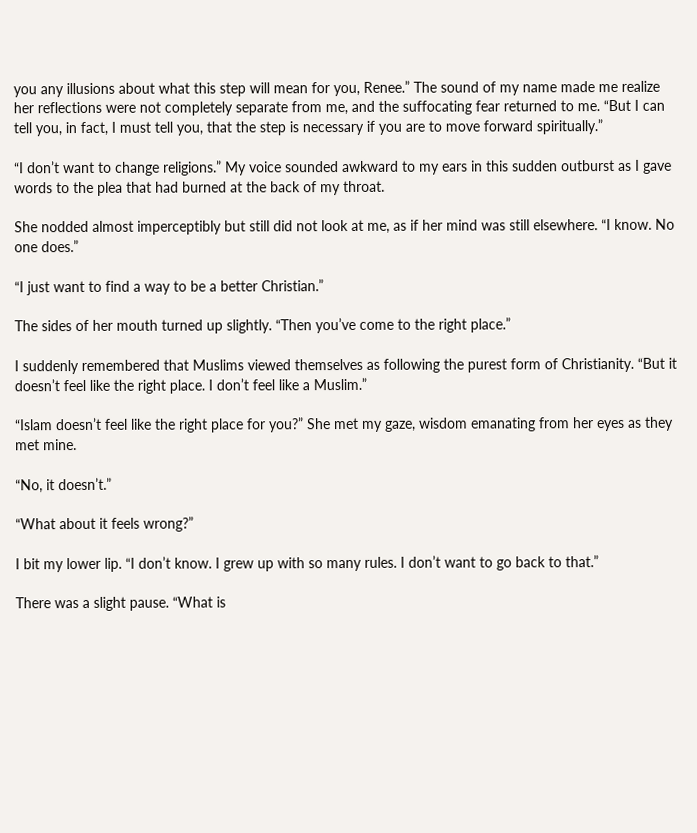you any illusions about what this step will mean for you, Renee.” The sound of my name made me realize her reflections were not completely separate from me, and the suffocating fear returned to me. “But I can tell you, in fact, I must tell you, that the step is necessary if you are to move forward spiritually.”

“I don’t want to change religions.” My voice sounded awkward to my ears in this sudden outburst as I gave words to the plea that had burned at the back of my throat.

She nodded almost imperceptibly but still did not look at me, as if her mind was still elsewhere. “I know. No one does.”

“I just want to find a way to be a better Christian.”

The sides of her mouth turned up slightly. “Then you’ve come to the right place.”

I suddenly remembered that Muslims viewed themselves as following the purest form of Christianity. “But it doesn’t feel like the right place. I don’t feel like a Muslim.”

“Islam doesn’t feel like the right place for you?” She met my gaze, wisdom emanating from her eyes as they met mine.

“No, it doesn’t.”

“What about it feels wrong?”

I bit my lower lip. “I don’t know. I grew up with so many rules. I don’t want to go back to that.”

There was a slight pause. “What is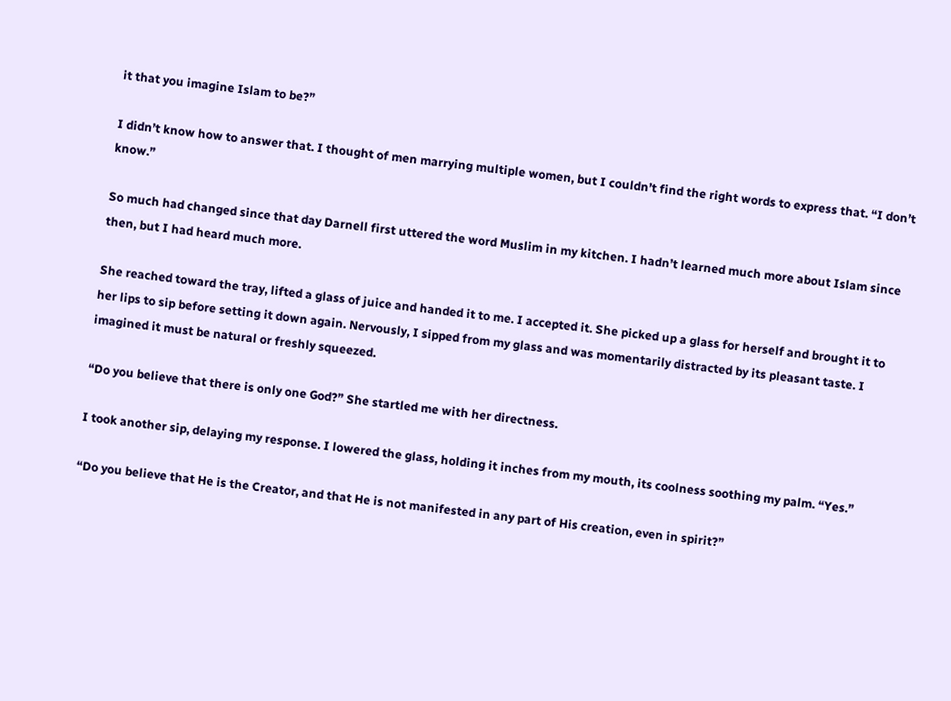it that you imagine Islam to be?”

I didn’t know how to answer that. I thought of men marrying multiple women, but I couldn’t find the right words to express that. “I don’t know.”

So much had changed since that day Darnell first uttered the word Muslim in my kitchen. I hadn’t learned much more about Islam since then, but I had heard much more.

She reached toward the tray, lifted a glass of juice and handed it to me. I accepted it. She picked up a glass for herself and brought it to her lips to sip before setting it down again. Nervously, I sipped from my glass and was momentarily distracted by its pleasant taste. I imagined it must be natural or freshly squeezed.

“Do you believe that there is only one God?” She startled me with her directness.

I took another sip, delaying my response. I lowered the glass, holding it inches from my mouth, its coolness soothing my palm. “Yes.”

“Do you believe that He is the Creator, and that He is not manifested in any part of His creation, even in spirit?”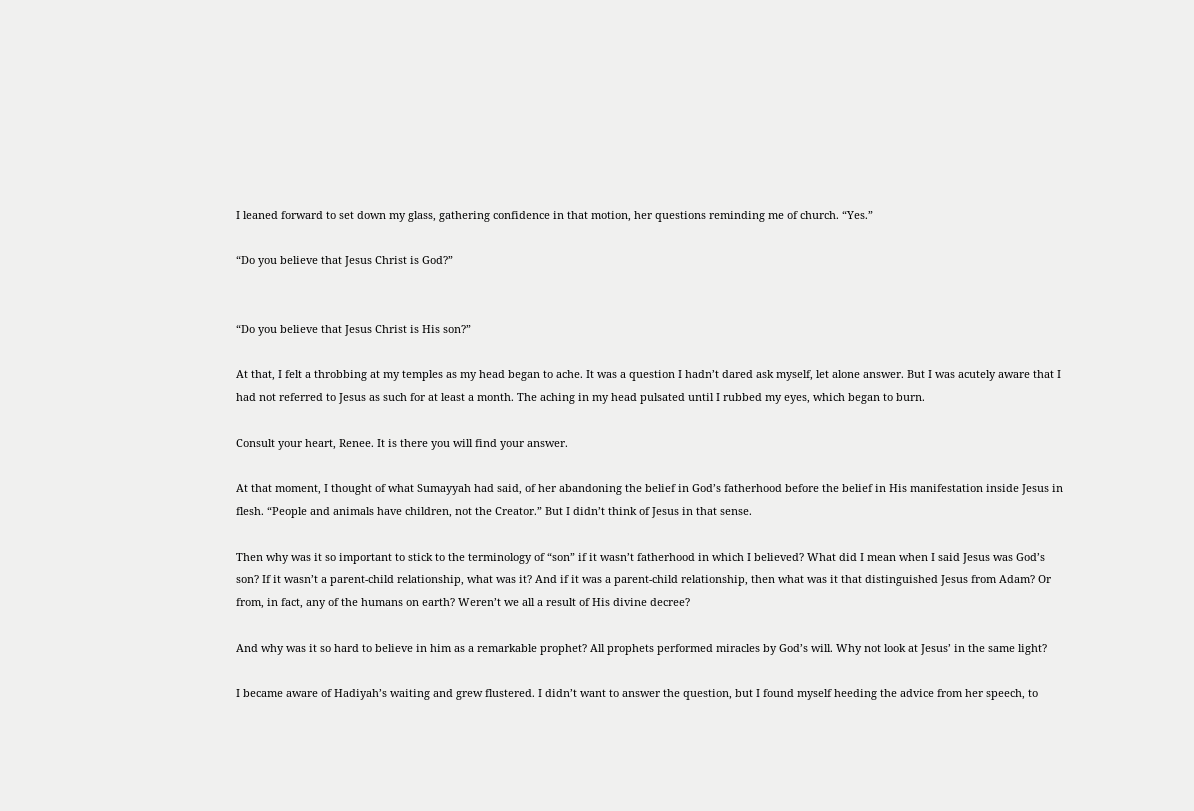I leaned forward to set down my glass, gathering confidence in that motion, her questions reminding me of church. “Yes.”

“Do you believe that Jesus Christ is God?”


“Do you believe that Jesus Christ is His son?”

At that, I felt a throbbing at my temples as my head began to ache. It was a question I hadn’t dared ask myself, let alone answer. But I was acutely aware that I had not referred to Jesus as such for at least a month. The aching in my head pulsated until I rubbed my eyes, which began to burn.

Consult your heart, Renee. It is there you will find your answer.

At that moment, I thought of what Sumayyah had said, of her abandoning the belief in God’s fatherhood before the belief in His manifestation inside Jesus in flesh. “People and animals have children, not the Creator.” But I didn’t think of Jesus in that sense.

Then why was it so important to stick to the terminology of “son” if it wasn’t fatherhood in which I believed? What did I mean when I said Jesus was God’s son? If it wasn’t a parent-child relationship, what was it? And if it was a parent-child relationship, then what was it that distinguished Jesus from Adam? Or from, in fact, any of the humans on earth? Weren’t we all a result of His divine decree?

And why was it so hard to believe in him as a remarkable prophet? All prophets performed miracles by God’s will. Why not look at Jesus’ in the same light?

I became aware of Hadiyah’s waiting and grew flustered. I didn’t want to answer the question, but I found myself heeding the advice from her speech, to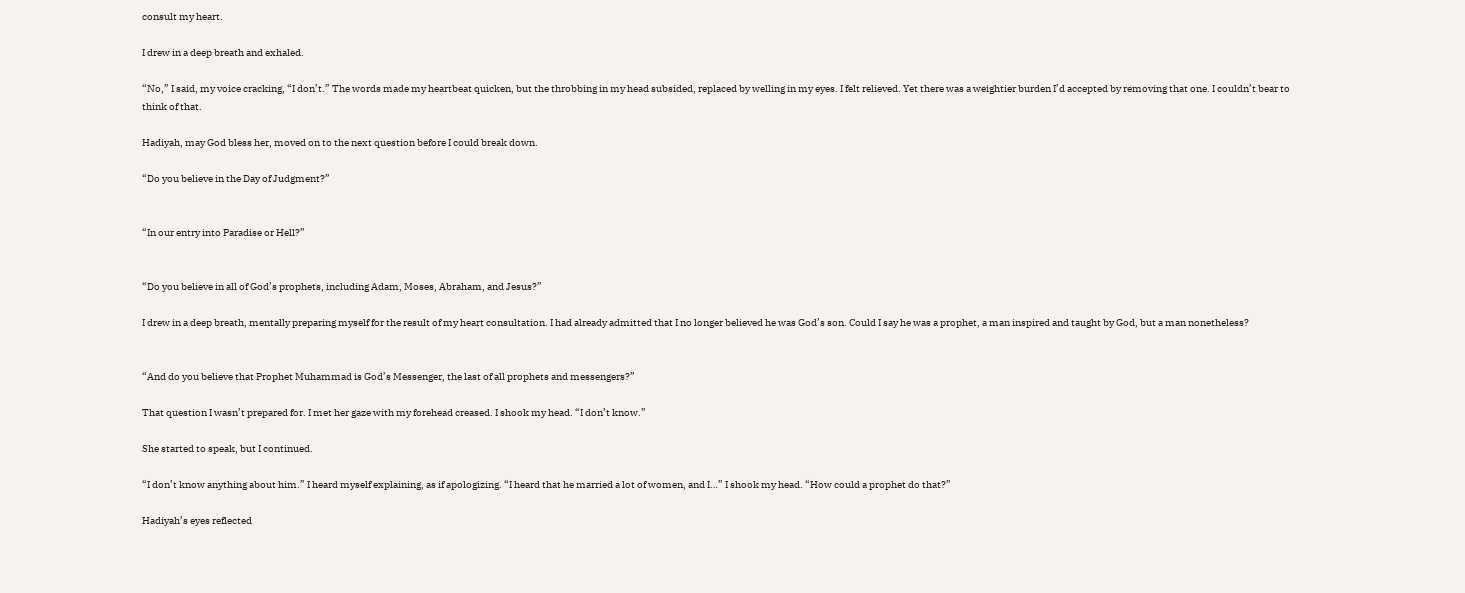consult my heart.

I drew in a deep breath and exhaled.

“No,” I said, my voice cracking, “I don’t.” The words made my heartbeat quicken, but the throbbing in my head subsided, replaced by welling in my eyes. I felt relieved. Yet there was a weightier burden I’d accepted by removing that one. I couldn’t bear to think of that.

Hadiyah, may God bless her, moved on to the next question before I could break down.

“Do you believe in the Day of Judgment?”


“In our entry into Paradise or Hell?”


“Do you believe in all of God’s prophets, including Adam, Moses, Abraham, and Jesus?”

I drew in a deep breath, mentally preparing myself for the result of my heart consultation. I had already admitted that I no longer believed he was God’s son. Could I say he was a prophet, a man inspired and taught by God, but a man nonetheless?


“And do you believe that Prophet Muhammad is God’s Messenger, the last of all prophets and messengers?”

That question I wasn’t prepared for. I met her gaze with my forehead creased. I shook my head. “I don’t know.”

She started to speak, but I continued.

“I don’t know anything about him.” I heard myself explaining, as if apologizing. “I heard that he married a lot of women, and I…” I shook my head. “How could a prophet do that?”

Hadiyah’s eyes reflected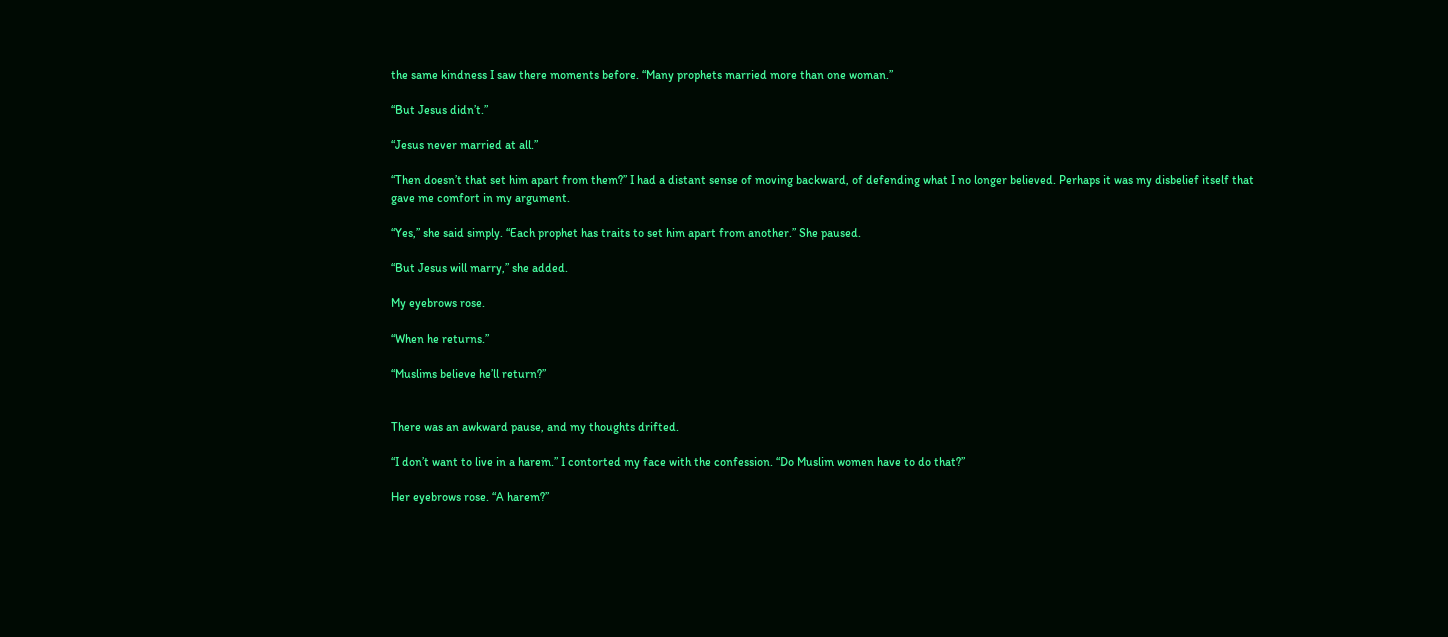the same kindness I saw there moments before. “Many prophets married more than one woman.”

“But Jesus didn’t.”

“Jesus never married at all.”

“Then doesn’t that set him apart from them?” I had a distant sense of moving backward, of defending what I no longer believed. Perhaps it was my disbelief itself that gave me comfort in my argument.

“Yes,” she said simply. “Each prophet has traits to set him apart from another.” She paused.

“But Jesus will marry,” she added.

My eyebrows rose.

“When he returns.”

“Muslims believe he’ll return?”


There was an awkward pause, and my thoughts drifted.

“I don’t want to live in a harem.” I contorted my face with the confession. “Do Muslim women have to do that?”

Her eyebrows rose. “A harem?”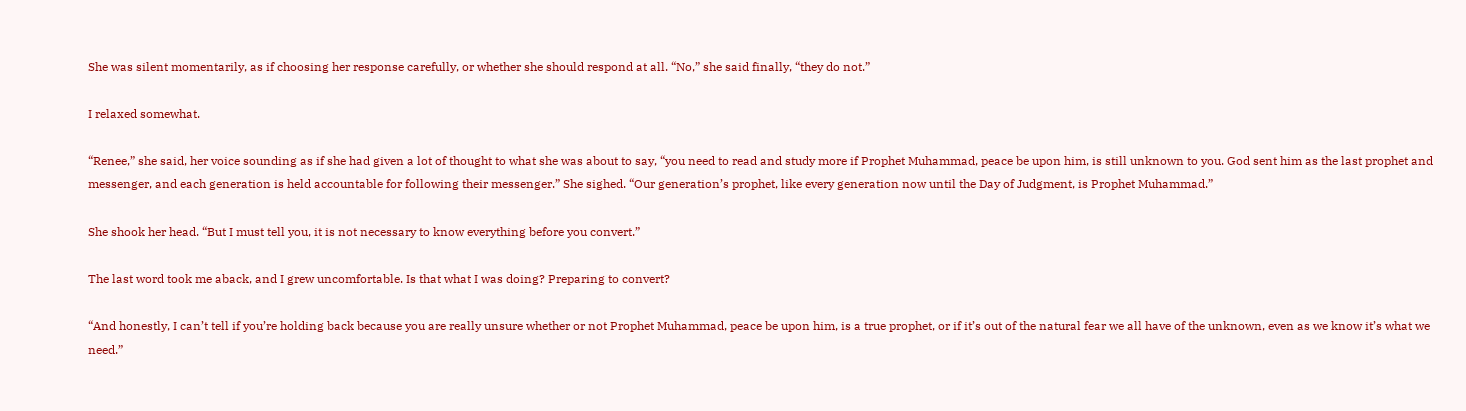She was silent momentarily, as if choosing her response carefully, or whether she should respond at all. “No,” she said finally, “they do not.”

I relaxed somewhat.

“Renee,” she said, her voice sounding as if she had given a lot of thought to what she was about to say, “you need to read and study more if Prophet Muhammad, peace be upon him, is still unknown to you. God sent him as the last prophet and messenger, and each generation is held accountable for following their messenger.” She sighed. “Our generation’s prophet, like every generation now until the Day of Judgment, is Prophet Muhammad.”

She shook her head. “But I must tell you, it is not necessary to know everything before you convert.”

The last word took me aback, and I grew uncomfortable. Is that what I was doing? Preparing to convert?

“And honestly, I can’t tell if you’re holding back because you are really unsure whether or not Prophet Muhammad, peace be upon him, is a true prophet, or if it’s out of the natural fear we all have of the unknown, even as we know it’s what we need.”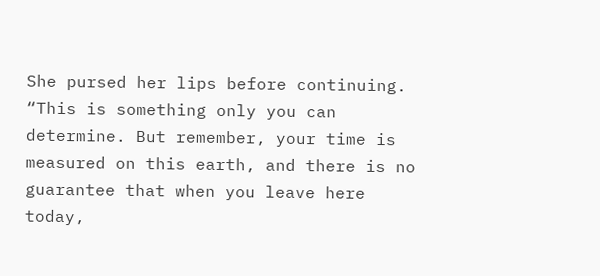She pursed her lips before continuing. “This is something only you can determine. But remember, your time is measured on this earth, and there is no guarantee that when you leave here today,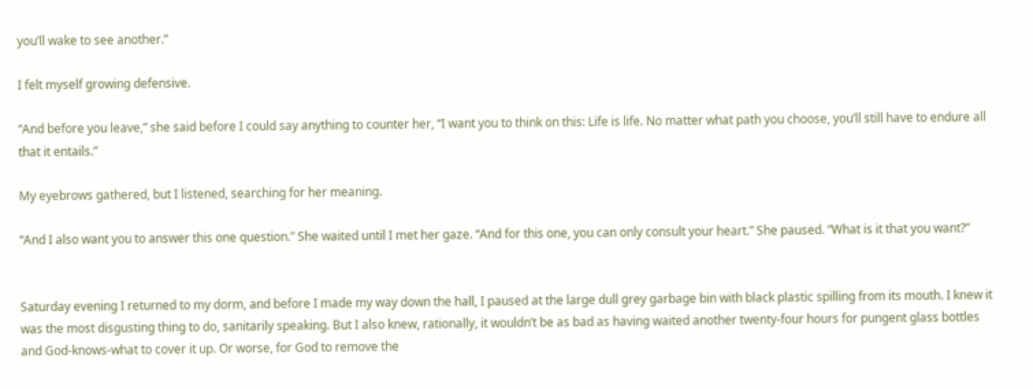you’ll wake to see another.”

I felt myself growing defensive.

“And before you leave,” she said before I could say anything to counter her, “I want you to think on this: Life is life. No matter what path you choose, you’ll still have to endure all that it entails.”

My eyebrows gathered, but I listened, searching for her meaning.

“And I also want you to answer this one question.” She waited until I met her gaze. “And for this one, you can only consult your heart.” She paused. “What is it that you want?”


Saturday evening I returned to my dorm, and before I made my way down the hall, I paused at the large dull grey garbage bin with black plastic spilling from its mouth. I knew it was the most disgusting thing to do, sanitarily speaking. But I also knew, rationally, it wouldn’t be as bad as having waited another twenty-four hours for pungent glass bottles and God-knows-what to cover it up. Or worse, for God to remove the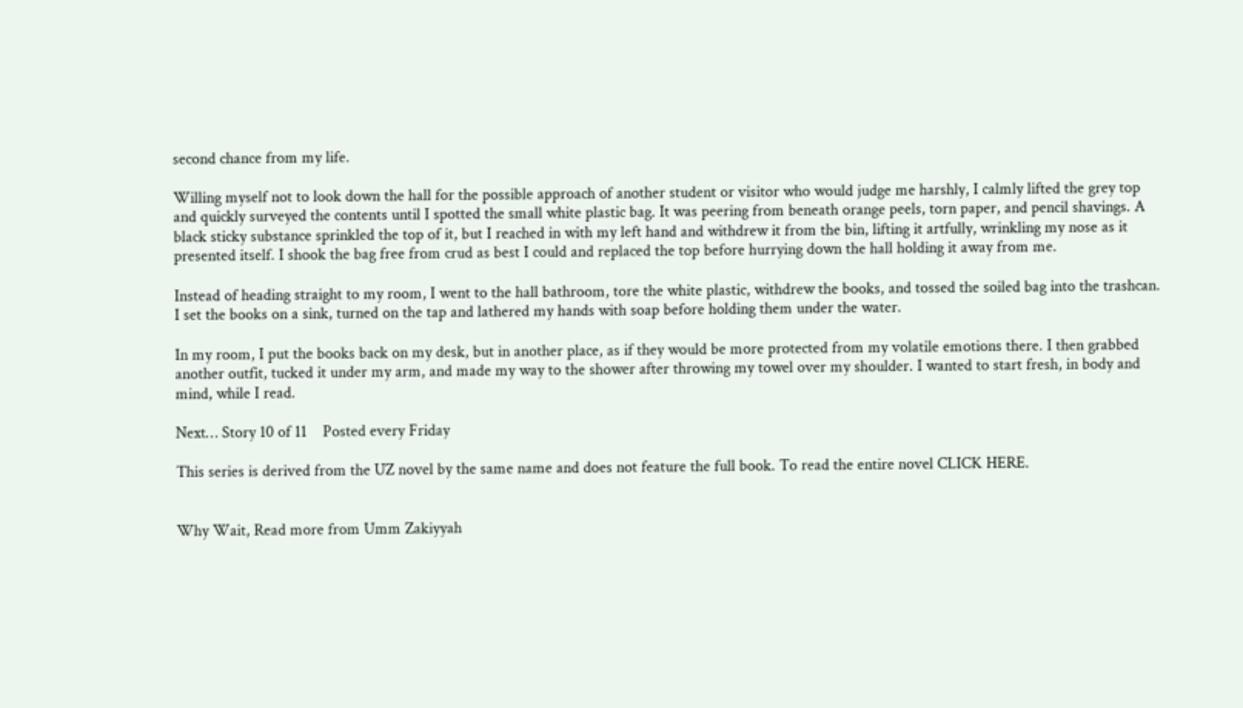second chance from my life.

Willing myself not to look down the hall for the possible approach of another student or visitor who would judge me harshly, I calmly lifted the grey top and quickly surveyed the contents until I spotted the small white plastic bag. It was peering from beneath orange peels, torn paper, and pencil shavings. A black sticky substance sprinkled the top of it, but I reached in with my left hand and withdrew it from the bin, lifting it artfully, wrinkling my nose as it presented itself. I shook the bag free from crud as best I could and replaced the top before hurrying down the hall holding it away from me.

Instead of heading straight to my room, I went to the hall bathroom, tore the white plastic, withdrew the books, and tossed the soiled bag into the trashcan. I set the books on a sink, turned on the tap and lathered my hands with soap before holding them under the water.

In my room, I put the books back on my desk, but in another place, as if they would be more protected from my volatile emotions there. I then grabbed another outfit, tucked it under my arm, and made my way to the shower after throwing my towel over my shoulder. I wanted to start fresh, in body and mind, while I read.

Next… Story 10 of 11    Posted every Friday

This series is derived from the UZ novel by the same name and does not feature the full book. To read the entire novel CLICK HERE.


Why Wait, Read more from Umm Zakiyyah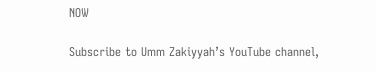NOW

Subscribe to Umm Zakiyyah’s YouTube channel,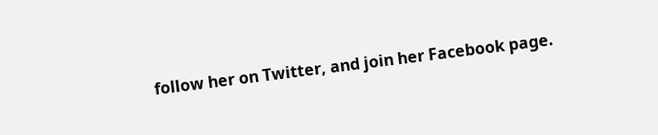follow her on Twitter, and join her Facebook page.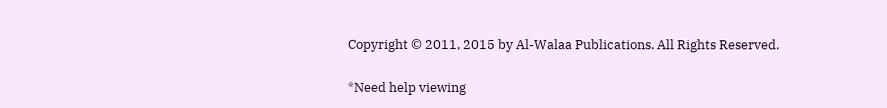Copyright © 2011, 2015 by Al-Walaa Publications. All Rights Reserved.

*Need help viewing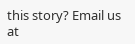this story? Email us at